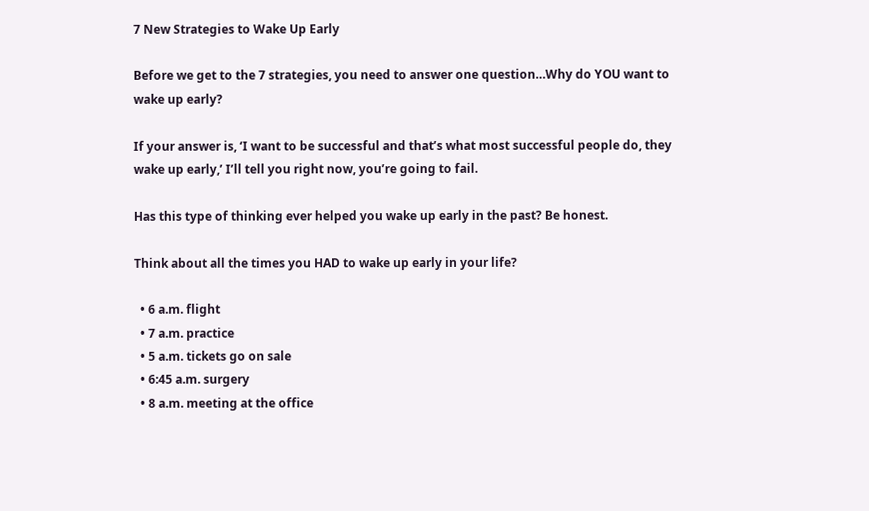7 New Strategies to Wake Up Early

Before we get to the 7 strategies, you need to answer one question…Why do YOU want to wake up early?

If your answer is, ‘I want to be successful and that’s what most successful people do, they wake up early,’ I’ll tell you right now, you’re going to fail.

Has this type of thinking ever helped you wake up early in the past? Be honest.

Think about all the times you HAD to wake up early in your life?

  • 6 a.m. flight
  • 7 a.m. practice
  • 5 a.m. tickets go on sale
  • 6:45 a.m. surgery
  • 8 a.m. meeting at the office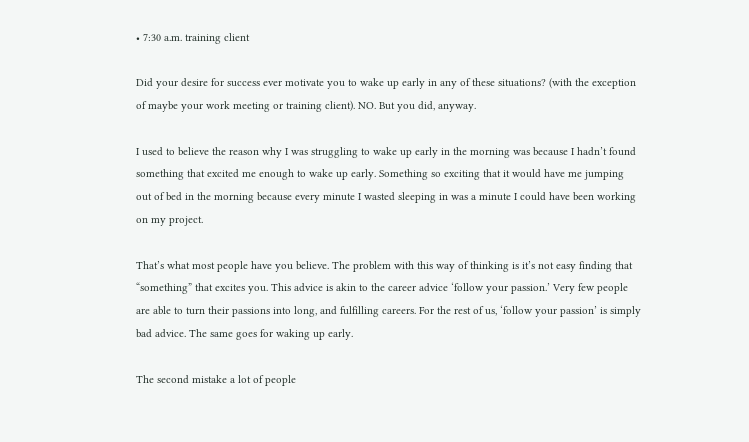• 7:30 a.m. training client

Did your desire for success ever motivate you to wake up early in any of these situations? (with the exception of maybe your work meeting or training client). NO. But you did, anyway.

I used to believe the reason why I was struggling to wake up early in the morning was because I hadn’t found something that excited me enough to wake up early. Something so exciting that it would have me jumping out of bed in the morning because every minute I wasted sleeping in was a minute I could have been working on my project.

That’s what most people have you believe. The problem with this way of thinking is it’s not easy finding that “something” that excites you. This advice is akin to the career advice ‘follow your passion.’ Very few people are able to turn their passions into long, and fulfilling careers. For the rest of us, ‘follow your passion’ is simply bad advice. The same goes for waking up early.

The second mistake a lot of people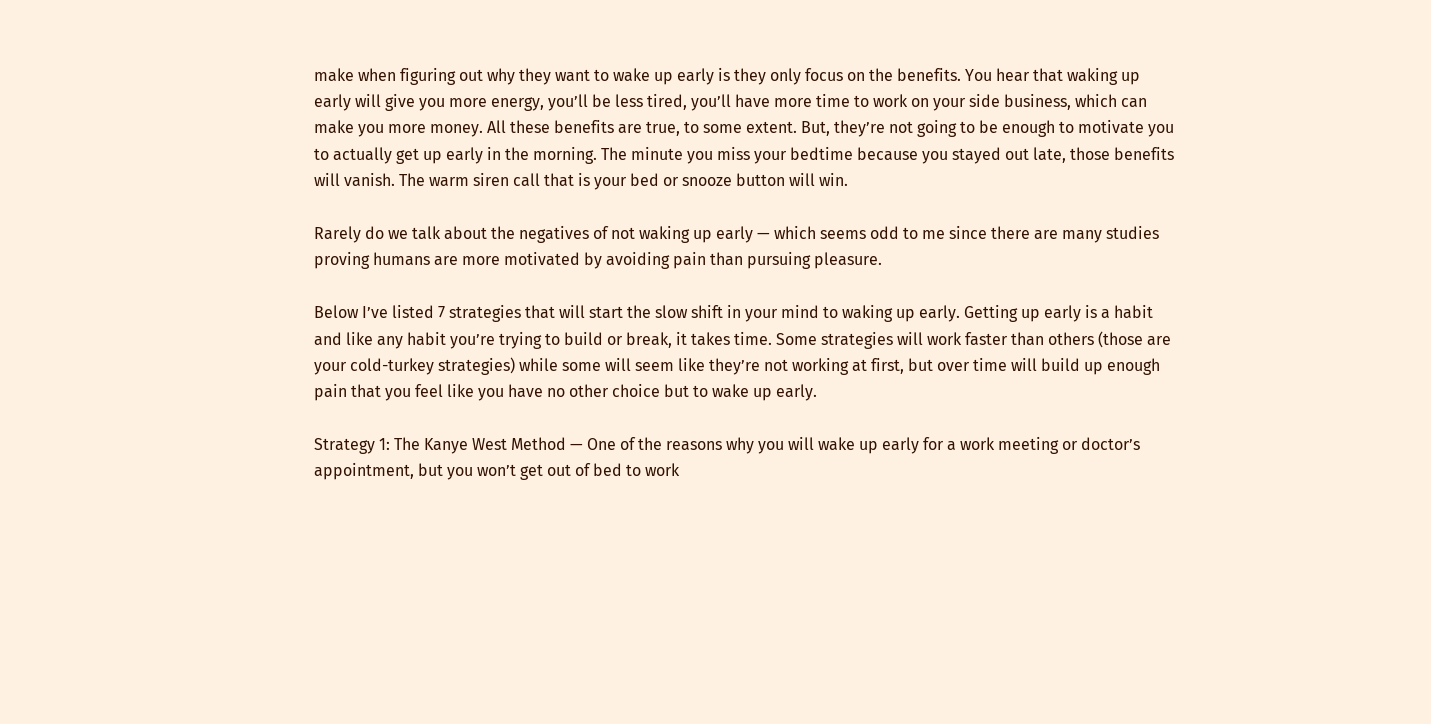make when figuring out why they want to wake up early is they only focus on the benefits. You hear that waking up early will give you more energy, you’ll be less tired, you’ll have more time to work on your side business, which can make you more money. All these benefits are true, to some extent. But, they’re not going to be enough to motivate you to actually get up early in the morning. The minute you miss your bedtime because you stayed out late, those benefits will vanish. The warm siren call that is your bed or snooze button will win.

Rarely do we talk about the negatives of not waking up early — which seems odd to me since there are many studies proving humans are more motivated by avoiding pain than pursuing pleasure.

Below I’ve listed 7 strategies that will start the slow shift in your mind to waking up early. Getting up early is a habit and like any habit you’re trying to build or break, it takes time. Some strategies will work faster than others (those are your cold-turkey strategies) while some will seem like they’re not working at first, but over time will build up enough pain that you feel like you have no other choice but to wake up early.

Strategy 1: The Kanye West Method — One of the reasons why you will wake up early for a work meeting or doctor’s appointment, but you won’t get out of bed to work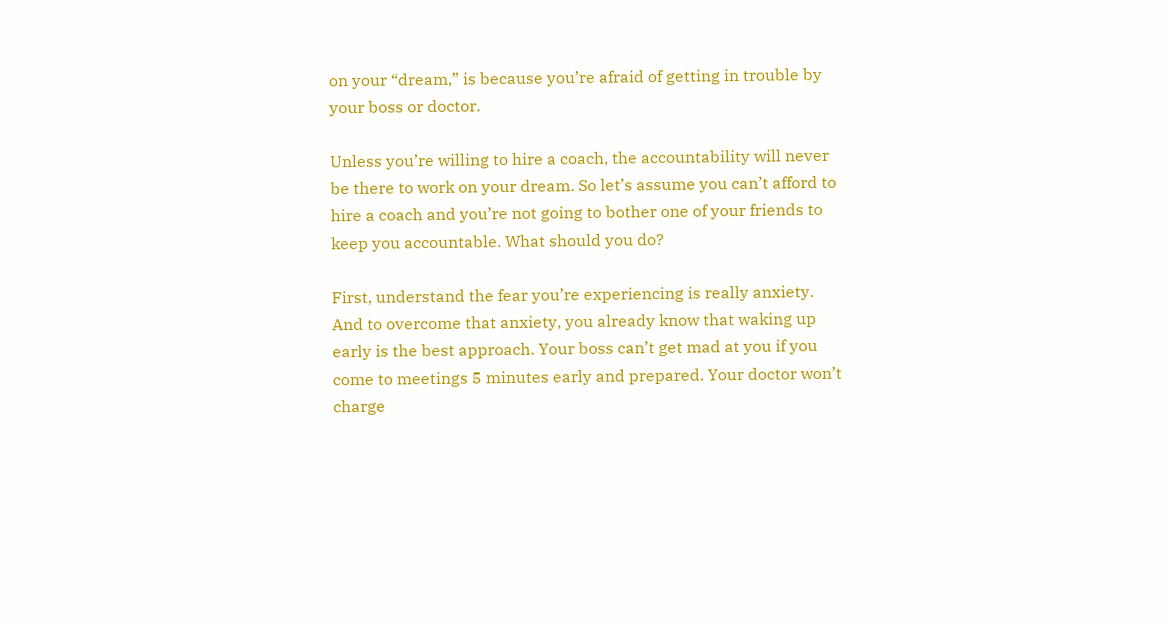on your “dream,” is because you’re afraid of getting in trouble by your boss or doctor.

Unless you’re willing to hire a coach, the accountability will never be there to work on your dream. So let’s assume you can’t afford to hire a coach and you’re not going to bother one of your friends to keep you accountable. What should you do?

First, understand the fear you’re experiencing is really anxiety. And to overcome that anxiety, you already know that waking up early is the best approach. Your boss can’t get mad at you if you come to meetings 5 minutes early and prepared. Your doctor won’t charge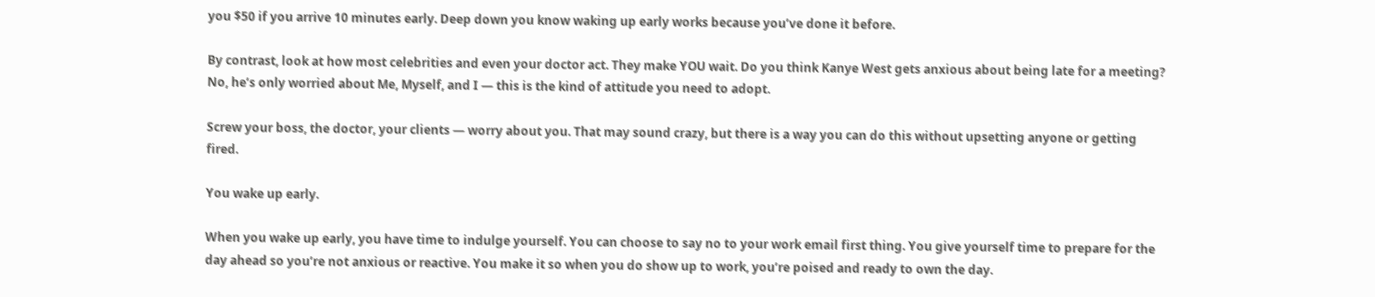you $50 if you arrive 10 minutes early. Deep down you know waking up early works because you’ve done it before.

By contrast, look at how most celebrities and even your doctor act. They make YOU wait. Do you think Kanye West gets anxious about being late for a meeting? No, he’s only worried about Me, Myself, and I — this is the kind of attitude you need to adopt.

Screw your boss, the doctor, your clients — worry about you. That may sound crazy, but there is a way you can do this without upsetting anyone or getting fired.

You wake up early.

When you wake up early, you have time to indulge yourself. You can choose to say no to your work email first thing. You give yourself time to prepare for the day ahead so you’re not anxious or reactive. You make it so when you do show up to work, you’re poised and ready to own the day.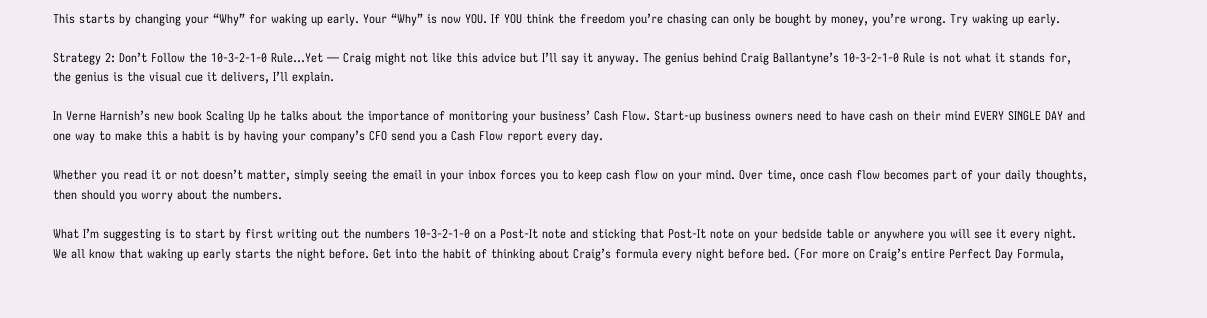This starts by changing your “Why” for waking up early. Your “Why” is now YOU. If YOU think the freedom you’re chasing can only be bought by money, you’re wrong. Try waking up early.

Strategy 2: Don’t Follow the 10-3-2-1-0 Rule…Yet — Craig might not like this advice but I’ll say it anyway. The genius behind Craig Ballantyne’s 10-3-2-1-0 Rule is not what it stands for, the genius is the visual cue it delivers, I’ll explain.

In Verne Harnish’s new book Scaling Up he talks about the importance of monitoring your business’ Cash Flow. Start-up business owners need to have cash on their mind EVERY SINGLE DAY and one way to make this a habit is by having your company’s CFO send you a Cash Flow report every day.

Whether you read it or not doesn’t matter, simply seeing the email in your inbox forces you to keep cash flow on your mind. Over time, once cash flow becomes part of your daily thoughts, then should you worry about the numbers.

What I’m suggesting is to start by first writing out the numbers 10-3-2-1-0 on a Post-It note and sticking that Post-It note on your bedside table or anywhere you will see it every night. We all know that waking up early starts the night before. Get into the habit of thinking about Craig’s formula every night before bed. (For more on Craig’s entire Perfect Day Formula,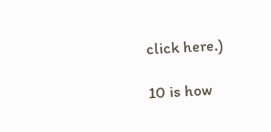click here.)

10 is how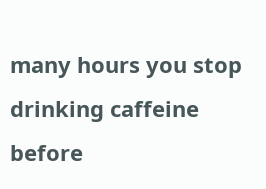many hours you stop drinking caffeine before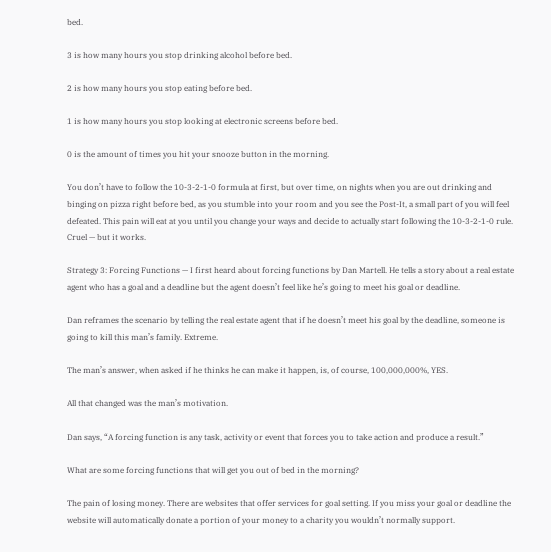bed.

3 is how many hours you stop drinking alcohol before bed.

2 is how many hours you stop eating before bed.

1 is how many hours you stop looking at electronic screens before bed.

0 is the amount of times you hit your snooze button in the morning.

You don’t have to follow the 10-3-2-1-0 formula at first, but over time, on nights when you are out drinking and binging on pizza right before bed, as you stumble into your room and you see the Post-It, a small part of you will feel defeated. This pain will eat at you until you change your ways and decide to actually start following the 10-3-2-1-0 rule. Cruel — but it works.

Strategy 3: Forcing Functions — I first heard about forcing functions by Dan Martell. He tells a story about a real estate agent who has a goal and a deadline but the agent doesn’t feel like he’s going to meet his goal or deadline.

Dan reframes the scenario by telling the real estate agent that if he doesn’t meet his goal by the deadline, someone is going to kill this man’s family. Extreme.

The man’s answer, when asked if he thinks he can make it happen, is, of course, 100,000,000%, YES.

All that changed was the man’s motivation.

Dan says, “A forcing function is any task, activity or event that forces you to take action and produce a result.”

What are some forcing functions that will get you out of bed in the morning?

The pain of losing money. There are websites that offer services for goal setting. If you miss your goal or deadline the website will automatically donate a portion of your money to a charity you wouldn’t normally support.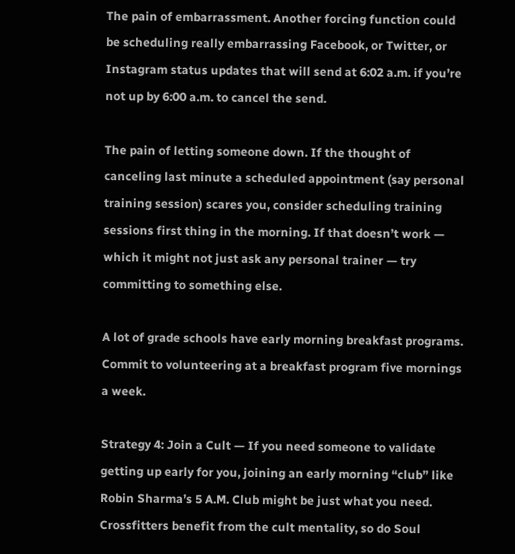The pain of embarrassment. Another forcing function could be scheduling really embarrassing Facebook, or Twitter, or Instagram status updates that will send at 6:02 a.m. if you’re not up by 6:00 a.m. to cancel the send.

The pain of letting someone down. If the thought of canceling last minute a scheduled appointment (say personal training session) scares you, consider scheduling training sessions first thing in the morning. If that doesn’t work — which it might not just ask any personal trainer — try committing to something else.

A lot of grade schools have early morning breakfast programs. Commit to volunteering at a breakfast program five mornings a week.

Strategy 4: Join a Cult — If you need someone to validate getting up early for you, joining an early morning “club” like Robin Sharma’s 5 A.M. Club might be just what you need. Crossfitters benefit from the cult mentality, so do Soul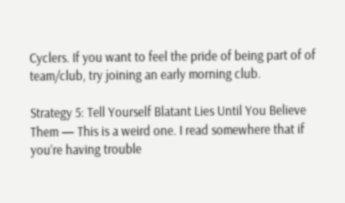Cyclers. If you want to feel the pride of being part of of team/club, try joining an early morning club.

Strategy 5: Tell Yourself Blatant Lies Until You Believe Them — This is a weird one. I read somewhere that if you’re having trouble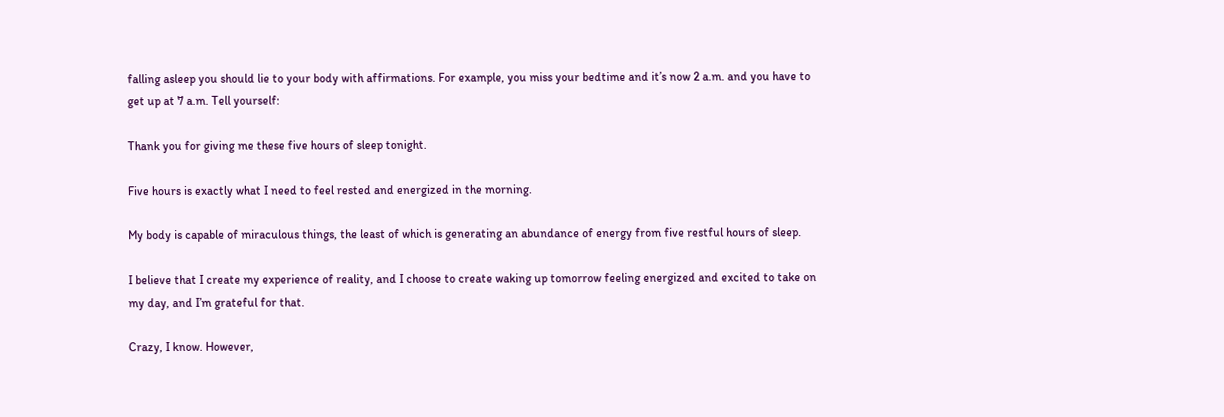falling asleep you should lie to your body with affirmations. For example, you miss your bedtime and it’s now 2 a.m. and you have to get up at 7 a.m. Tell yourself:

Thank you for giving me these five hours of sleep tonight.

Five hours is exactly what I need to feel rested and energized in the morning.

My body is capable of miraculous things, the least of which is generating an abundance of energy from five restful hours of sleep.

I believe that I create my experience of reality, and I choose to create waking up tomorrow feeling energized and excited to take on my day, and I’m grateful for that.

Crazy, I know. However,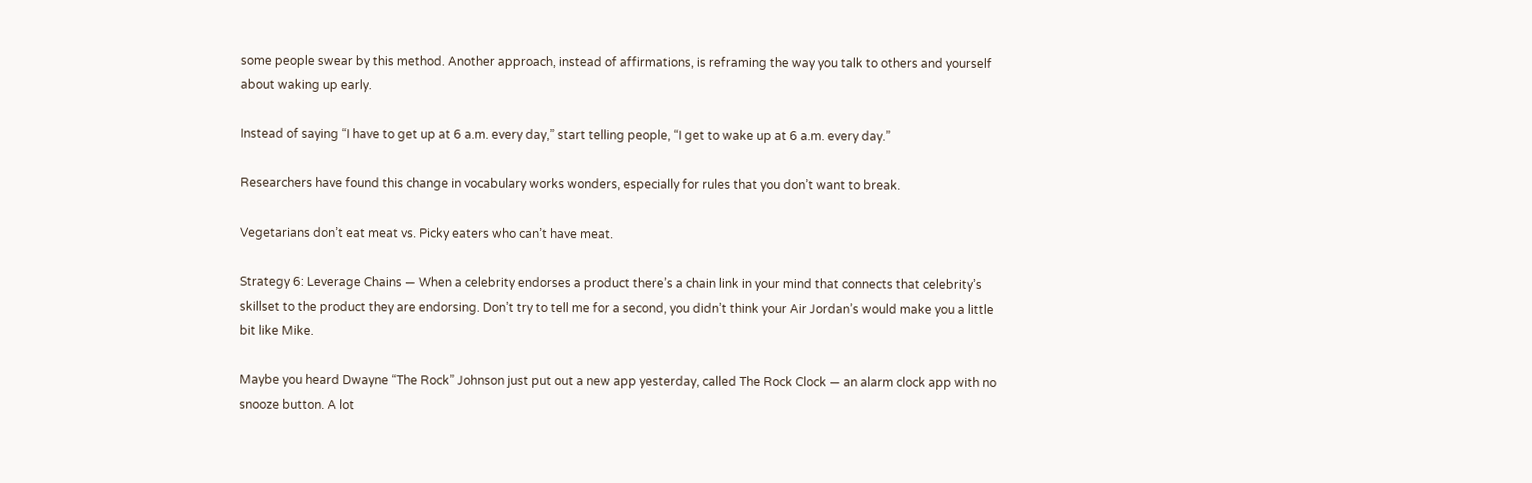some people swear by this method. Another approach, instead of affirmations, is reframing the way you talk to others and yourself about waking up early.

Instead of saying “I have to get up at 6 a.m. every day,” start telling people, “I get to wake up at 6 a.m. every day.”

Researchers have found this change in vocabulary works wonders, especially for rules that you don’t want to break.

Vegetarians don’t eat meat vs. Picky eaters who can’t have meat.

Strategy 6: Leverage Chains — When a celebrity endorses a product there’s a chain link in your mind that connects that celebrity’s skillset to the product they are endorsing. Don’t try to tell me for a second, you didn’t think your Air Jordan’s would make you a little bit like Mike.

Maybe you heard Dwayne “The Rock” Johnson just put out a new app yesterday, called The Rock Clock — an alarm clock app with no snooze button. A lot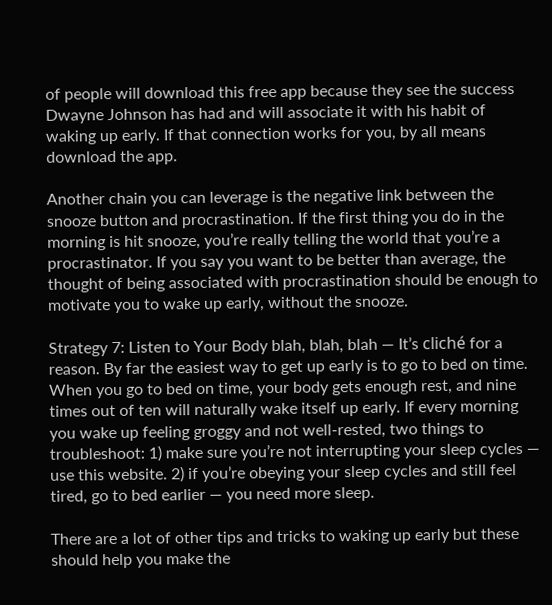of people will download this free app because they see the success Dwayne Johnson has had and will associate it with his habit of waking up early. If that connection works for you, by all means download the app.

Another chain you can leverage is the negative link between the snooze button and procrastination. If the first thing you do in the morning is hit snooze, you’re really telling the world that you’re a procrastinator. If you say you want to be better than average, the thought of being associated with procrastination should be enough to motivate you to wake up early, without the snooze.

Strategy 7: Listen to Your Body blah, blah, blah — It’s cliché for a reason. By far the easiest way to get up early is to go to bed on time. When you go to bed on time, your body gets enough rest, and nine times out of ten will naturally wake itself up early. If every morning you wake up feeling groggy and not well-rested, two things to troubleshoot: 1) make sure you’re not interrupting your sleep cycles — use this website. 2) if you’re obeying your sleep cycles and still feel tired, go to bed earlier — you need more sleep.

There are a lot of other tips and tricks to waking up early but these should help you make the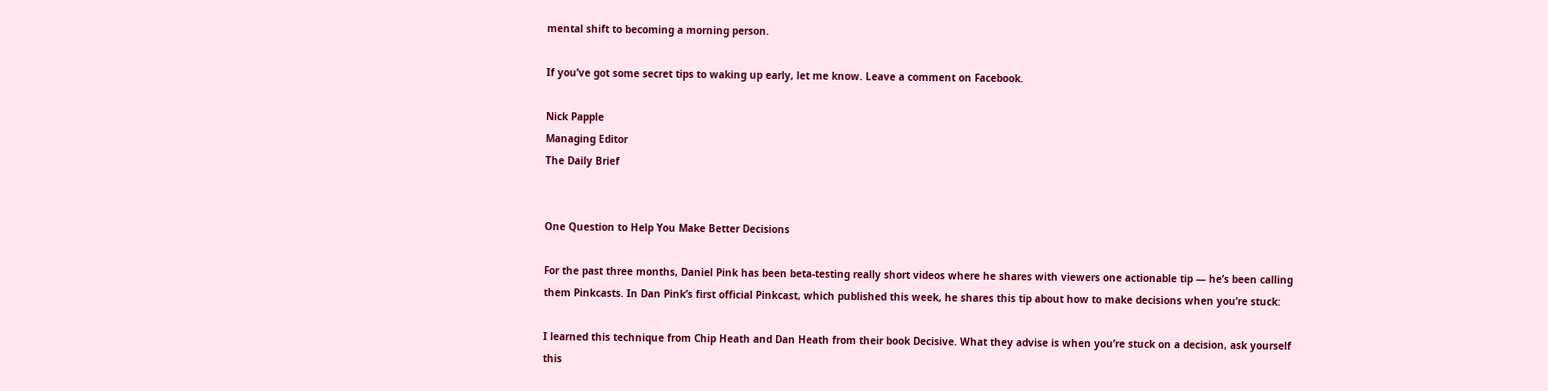mental shift to becoming a morning person.

If you’ve got some secret tips to waking up early, let me know. Leave a comment on Facebook.

Nick Papple
Managing Editor
The Daily Brief


One Question to Help You Make Better Decisions

For the past three months, Daniel Pink has been beta-testing really short videos where he shares with viewers one actionable tip — he’s been calling them Pinkcasts. In Dan Pink’s first official Pinkcast, which published this week, he shares this tip about how to make decisions when you’re stuck:

I learned this technique from Chip Heath and Dan Heath from their book Decisive. What they advise is when you’re stuck on a decision, ask yourself this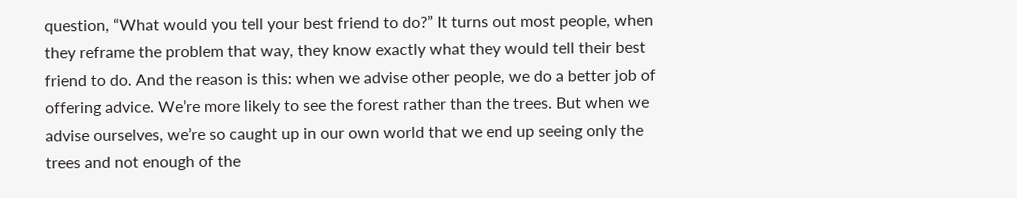question, “What would you tell your best friend to do?” It turns out most people, when they reframe the problem that way, they know exactly what they would tell their best friend to do. And the reason is this: when we advise other people, we do a better job of offering advice. We’re more likely to see the forest rather than the trees. But when we advise ourselves, we’re so caught up in our own world that we end up seeing only the trees and not enough of the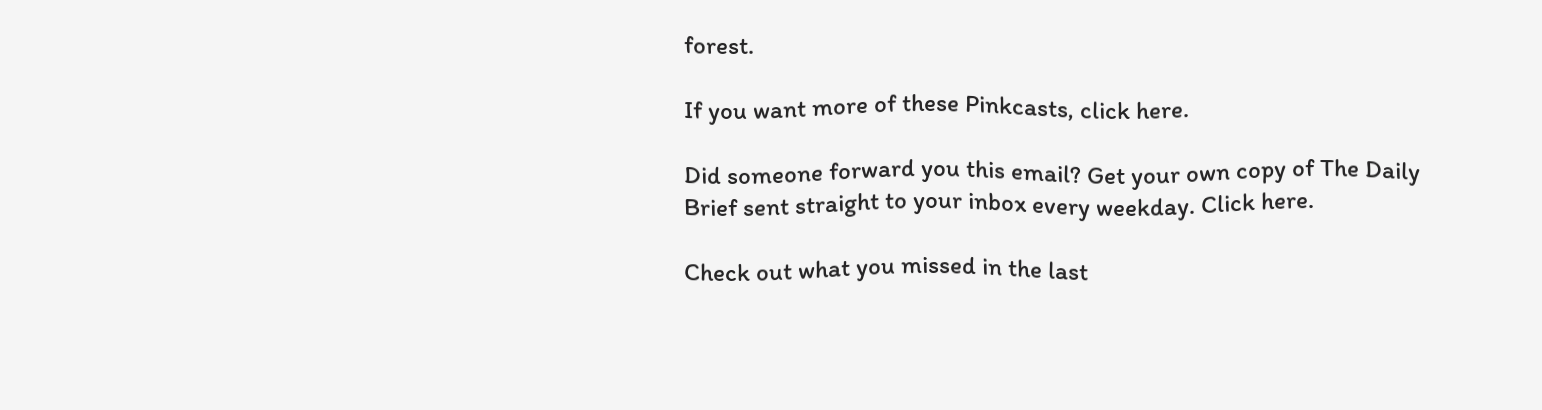forest.

If you want more of these Pinkcasts, click here.

Did someone forward you this email? Get your own copy of The Daily Brief sent straight to your inbox every weekday. Click here.

Check out what you missed in the last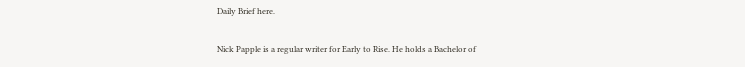Daily Brief here.

Nick Papple is a regular writer for Early to Rise. He holds a Bachelor of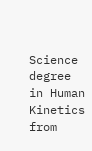Science degree in Human Kinetics from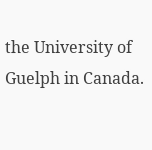the University of Guelph in Canada.